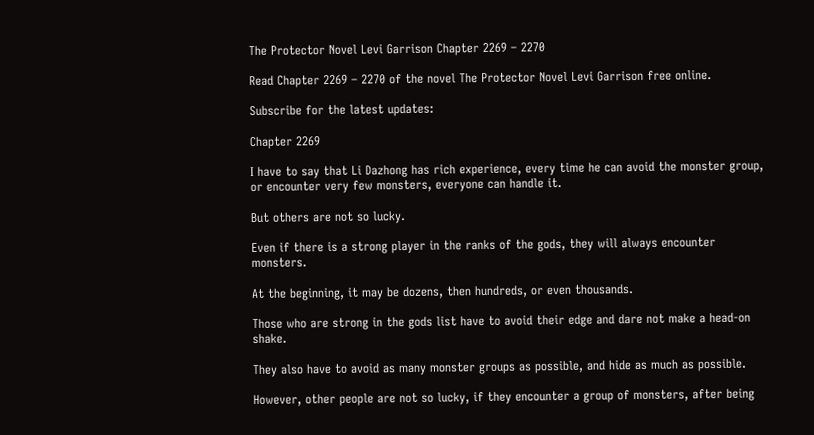The Protector Novel Levi Garrison Chapter 2269 – 2270

Read Chapter 2269 – 2270 of the novel The Protector Novel Levi Garrison free online.

Subscribe for the latest updates:

Chapter 2269

I have to say that Li Dazhong has rich experience, every time he can avoid the monster group, or encounter very few monsters, everyone can handle it.

But others are not so lucky.

Even if there is a strong player in the ranks of the gods, they will always encounter monsters.

At the beginning, it may be dozens, then hundreds, or even thousands.

Those who are strong in the gods list have to avoid their edge and dare not make a head-on shake.

They also have to avoid as many monster groups as possible, and hide as much as possible.

However, other people are not so lucky, if they encounter a group of monsters, after being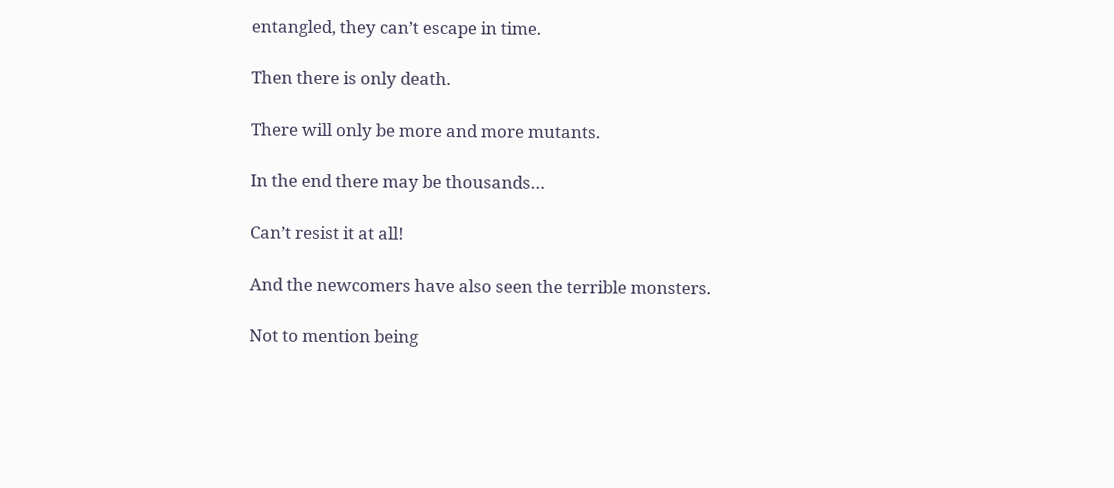entangled, they can’t escape in time.

Then there is only death.

There will only be more and more mutants.

In the end there may be thousands…

Can’t resist it at all!

And the newcomers have also seen the terrible monsters.

Not to mention being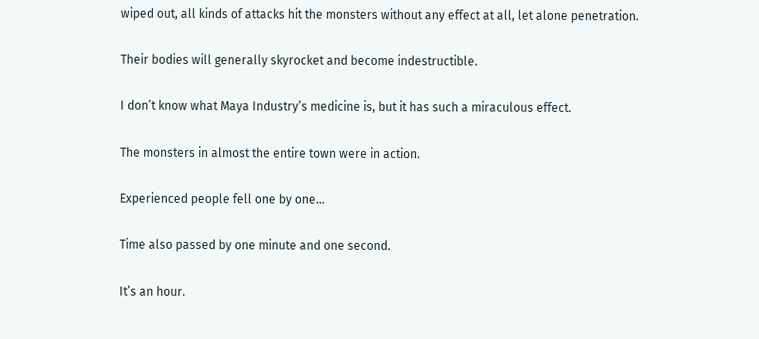wiped out, all kinds of attacks hit the monsters without any effect at all, let alone penetration.

Their bodies will generally skyrocket and become indestructible.

I don’t know what Maya Industry’s medicine is, but it has such a miraculous effect.

The monsters in almost the entire town were in action.

Experienced people fell one by one…

Time also passed by one minute and one second.

It’s an hour.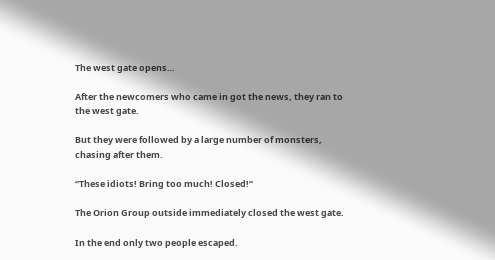The west gate opens…

After the newcomers who came in got the news, they ran to the west gate.

But they were followed by a large number of monsters, chasing after them.

“These idiots! Bring too much! Closed!”

The Orion Group outside immediately closed the west gate.

In the end only two people escaped.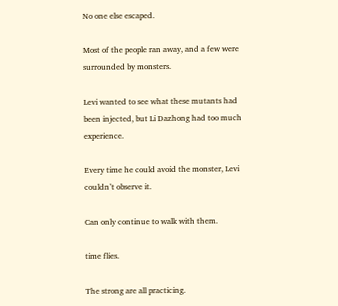No one else escaped.

Most of the people ran away, and a few were surrounded by monsters.

Levi wanted to see what these mutants had been injected, but Li Dazhong had too much experience.

Every time he could avoid the monster, Levi couldn’t observe it.

Can only continue to walk with them.

time flies.

The strong are all practicing.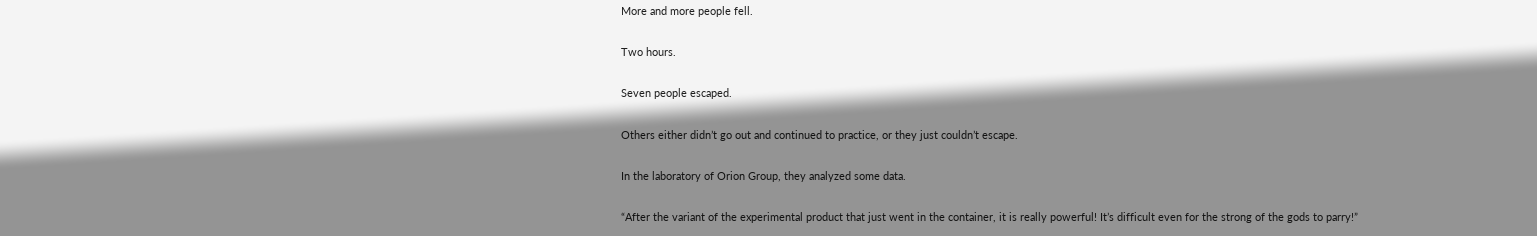More and more people fell.

Two hours.

Seven people escaped.

Others either didn’t go out and continued to practice, or they just couldn’t escape.

In the laboratory of Orion Group, they analyzed some data.

“After the variant of the experimental product that just went in the container, it is really powerful! It’s difficult even for the strong of the gods to parry!”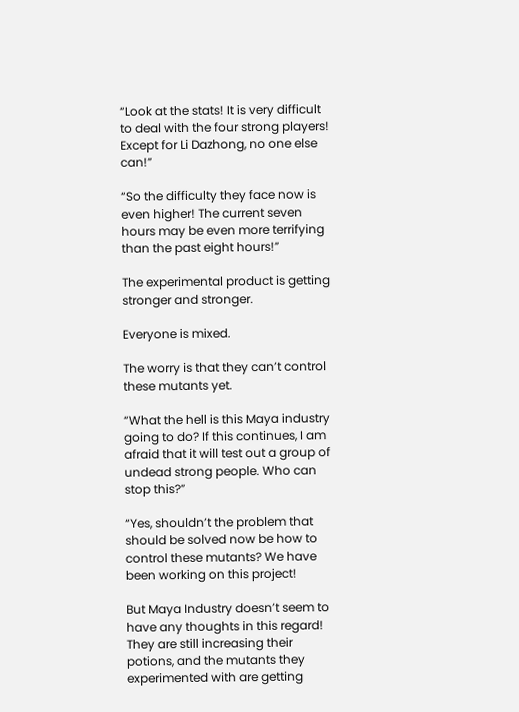“Look at the stats! It is very difficult to deal with the four strong players! Except for Li Dazhong, no one else can!”

“So the difficulty they face now is even higher! The current seven hours may be even more terrifying than the past eight hours!”

The experimental product is getting stronger and stronger.

Everyone is mixed.

The worry is that they can’t control these mutants yet.

“What the hell is this Maya industry going to do? If this continues, I am afraid that it will test out a group of undead strong people. Who can stop this?”

“Yes, shouldn’t the problem that should be solved now be how to control these mutants? We have been working on this project!

But Maya Industry doesn’t seem to have any thoughts in this regard! They are still increasing their potions, and the mutants they experimented with are getting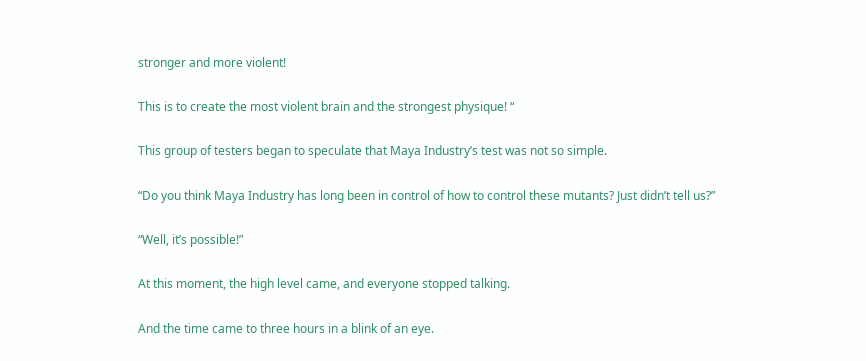stronger and more violent!

This is to create the most violent brain and the strongest physique! “

This group of testers began to speculate that Maya Industry’s test was not so simple.

“Do you think Maya Industry has long been in control of how to control these mutants? Just didn’t tell us?”

“Well, it’s possible!”

At this moment, the high level came, and everyone stopped talking.

And the time came to three hours in a blink of an eye.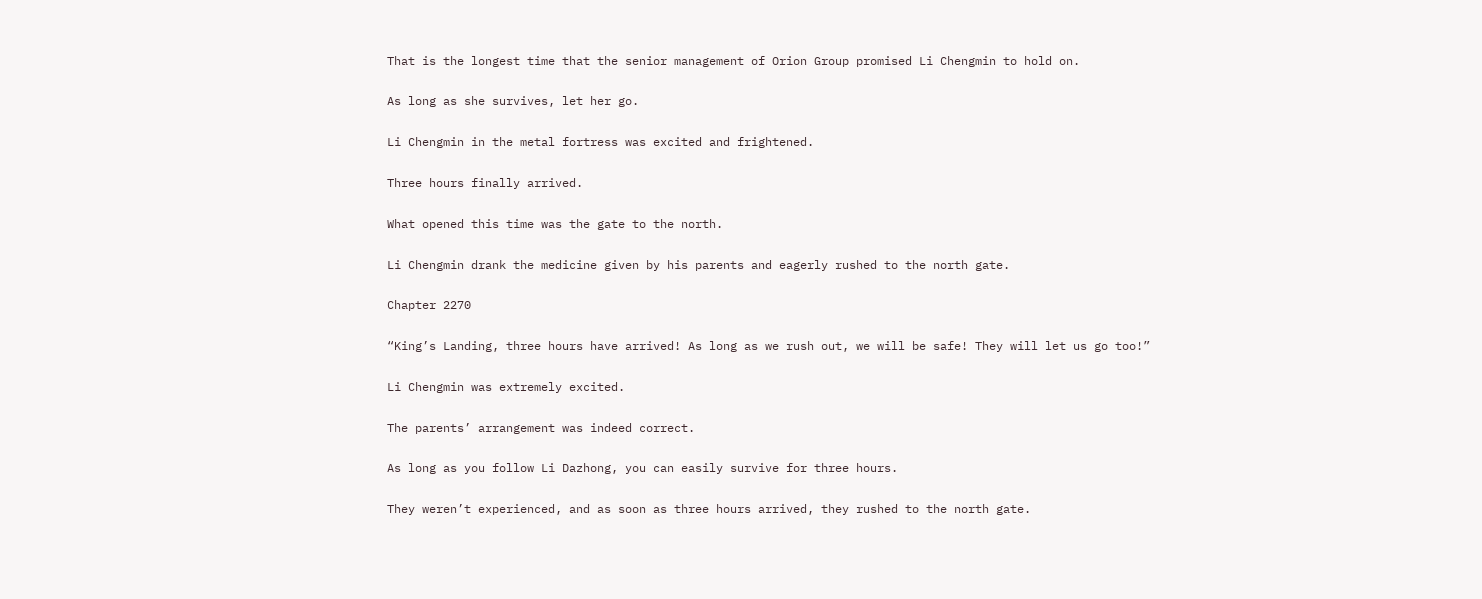That is the longest time that the senior management of Orion Group promised Li Chengmin to hold on.

As long as she survives, let her go.

Li Chengmin in the metal fortress was excited and frightened.

Three hours finally arrived.

What opened this time was the gate to the north.

Li Chengmin drank the medicine given by his parents and eagerly rushed to the north gate.

Chapter 2270

“King’s Landing, three hours have arrived! As long as we rush out, we will be safe! They will let us go too!”

Li Chengmin was extremely excited.

The parents’ arrangement was indeed correct.

As long as you follow Li Dazhong, you can easily survive for three hours.

They weren’t experienced, and as soon as three hours arrived, they rushed to the north gate.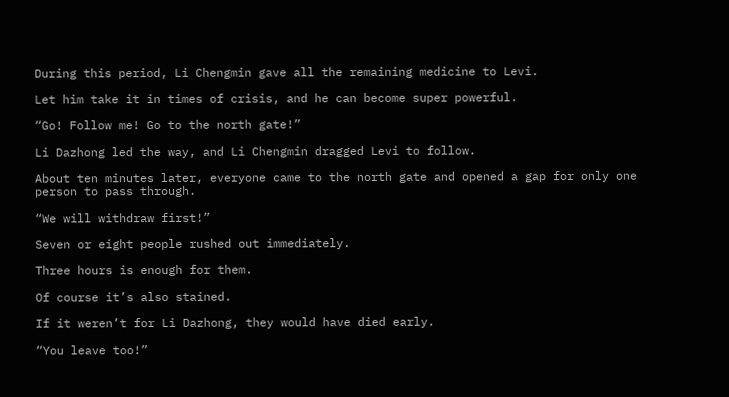During this period, Li Chengmin gave all the remaining medicine to Levi.

Let him take it in times of crisis, and he can become super powerful.

“Go! Follow me! Go to the north gate!”

Li Dazhong led the way, and Li Chengmin dragged Levi to follow.

About ten minutes later, everyone came to the north gate and opened a gap for only one person to pass through.

“We will withdraw first!”

Seven or eight people rushed out immediately.

Three hours is enough for them.

Of course it’s also stained.

If it weren’t for Li Dazhong, they would have died early.

“You leave too!”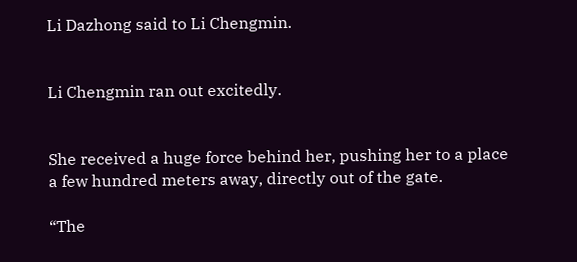Li Dazhong said to Li Chengmin.


Li Chengmin ran out excitedly.


She received a huge force behind her, pushing her to a place a few hundred meters away, directly out of the gate.

“The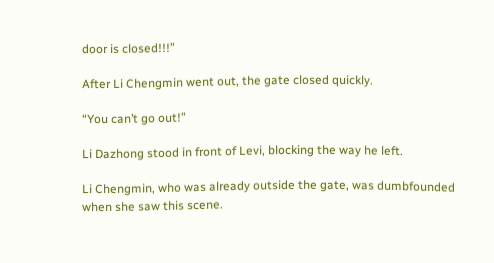door is closed!!!”

After Li Chengmin went out, the gate closed quickly.

“You can’t go out!”

Li Dazhong stood in front of Levi, blocking the way he left.

Li Chengmin, who was already outside the gate, was dumbfounded when she saw this scene.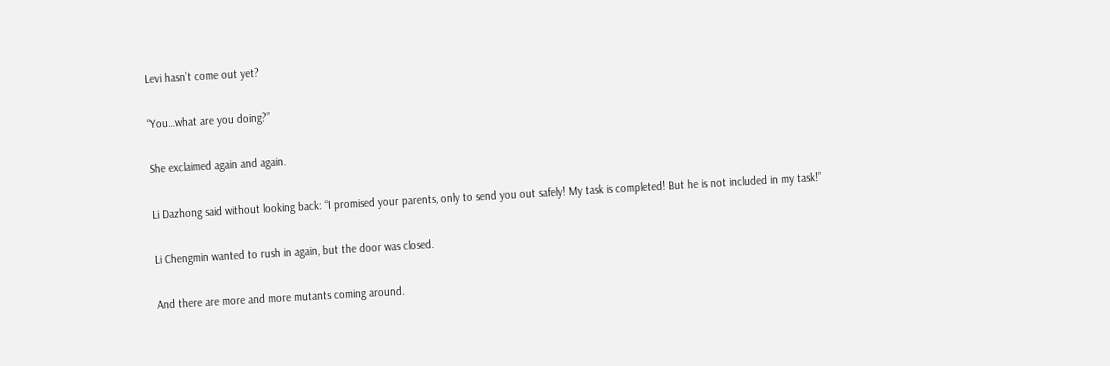Levi hasn’t come out yet?

“You…what are you doing?”

She exclaimed again and again.

Li Dazhong said without looking back: “I promised your parents, only to send you out safely! My task is completed! But he is not included in my task!”

Li Chengmin wanted to rush in again, but the door was closed.

And there are more and more mutants coming around.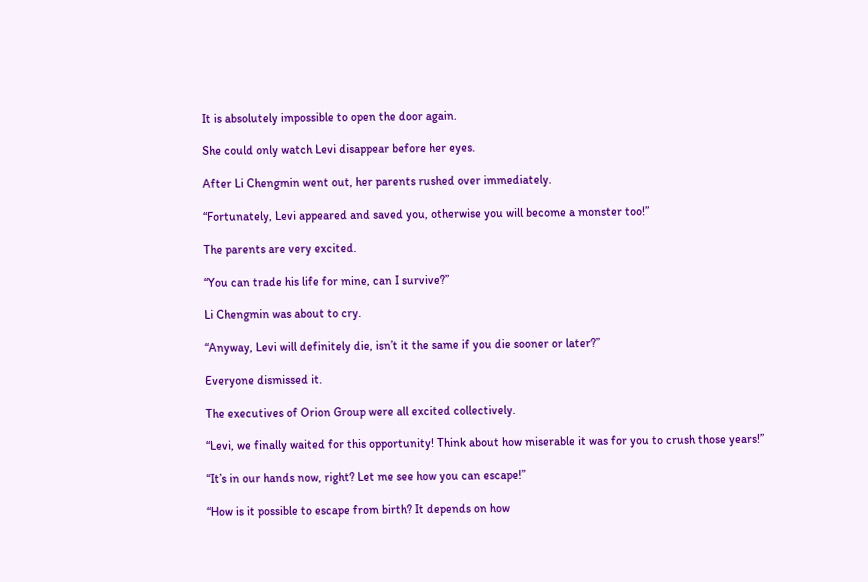It is absolutely impossible to open the door again.

She could only watch Levi disappear before her eyes.

After Li Chengmin went out, her parents rushed over immediately.

“Fortunately, Levi appeared and saved you, otherwise you will become a monster too!”

The parents are very excited.

“You can trade his life for mine, can I survive?”

Li Chengmin was about to cry.

“Anyway, Levi will definitely die, isn’t it the same if you die sooner or later?”

Everyone dismissed it.

The executives of Orion Group were all excited collectively.

“Levi, we finally waited for this opportunity! Think about how miserable it was for you to crush those years!”

“It’s in our hands now, right? Let me see how you can escape!”

“How is it possible to escape from birth? It depends on how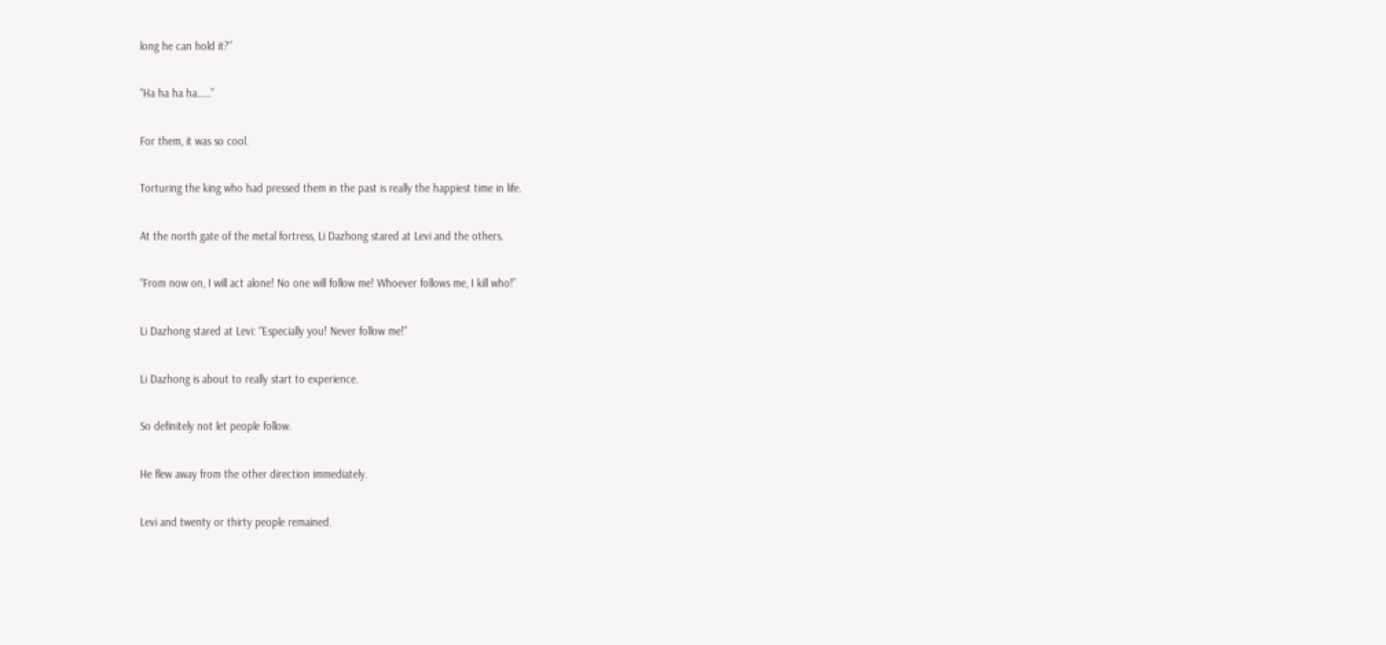long he can hold it?”

“Ha ha ha ha……”

For them, it was so cool.

Torturing the king who had pressed them in the past is really the happiest time in life.

At the north gate of the metal fortress, Li Dazhong stared at Levi and the others.

“From now on, I will act alone! No one will follow me! Whoever follows me, I kill who!”

Li Dazhong stared at Levi: “Especially you! Never follow me!”

Li Dazhong is about to really start to experience.

So definitely not let people follow.

He flew away from the other direction immediately.

Levi and twenty or thirty people remained.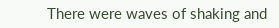There were waves of shaking and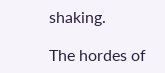shaking.

The hordes of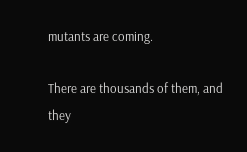mutants are coming.

There are thousands of them, and they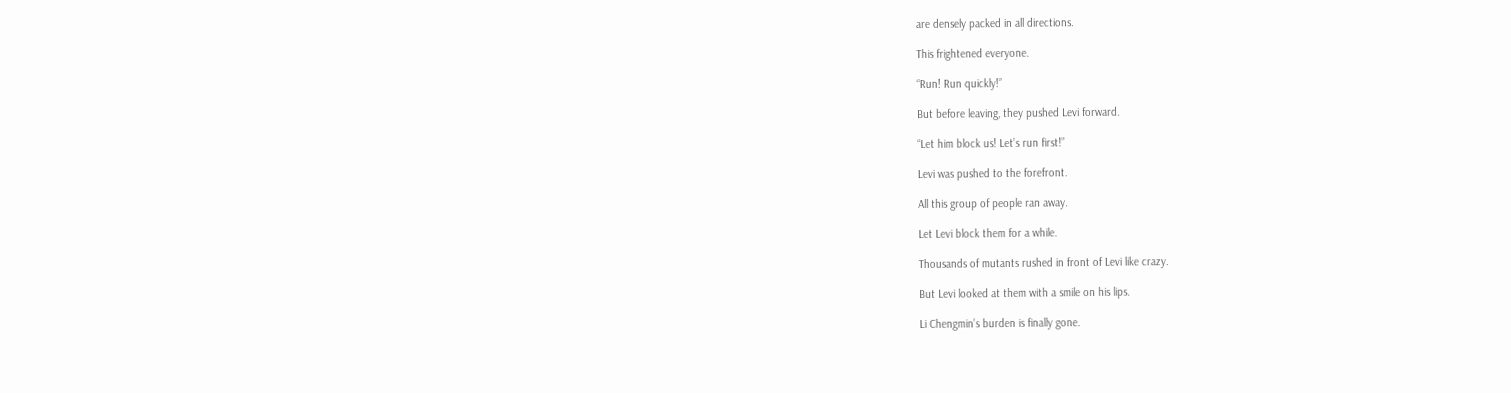are densely packed in all directions.

This frightened everyone.

“Run! Run quickly!”

But before leaving, they pushed Levi forward.

“Let him block us! Let’s run first!”

Levi was pushed to the forefront.

All this group of people ran away.

Let Levi block them for a while.

Thousands of mutants rushed in front of Levi like crazy.

But Levi looked at them with a smile on his lips.

Li Chengmin’s burden is finally gone.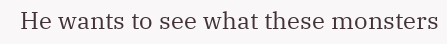He wants to see what these monsters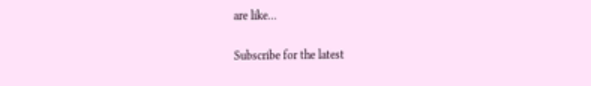are like…

Subscribe for the latest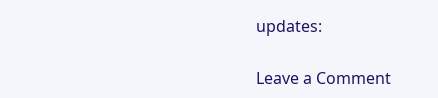updates:

Leave a Comment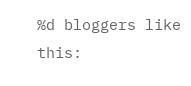%d bloggers like this: